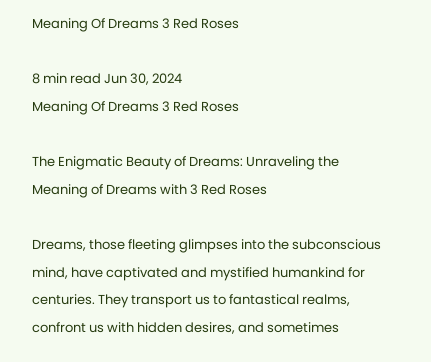Meaning Of Dreams 3 Red Roses

8 min read Jun 30, 2024
Meaning Of Dreams 3 Red Roses

The Enigmatic Beauty of Dreams: Unraveling the Meaning of Dreams with 3 Red Roses

Dreams, those fleeting glimpses into the subconscious mind, have captivated and mystified humankind for centuries. They transport us to fantastical realms, confront us with hidden desires, and sometimes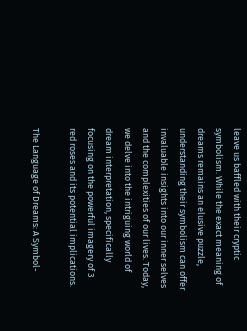leave us baffled with their cryptic symbolism. While the exact meaning of dreams remains an elusive puzzle, understanding their symbolism can offer invaluable insights into our inner selves and the complexities of our lives. Today, we delve into the intriguing world of dream interpretation, specifically focusing on the powerful imagery of 3 red roses and its potential implications.

The Language of Dreams: A Symbol-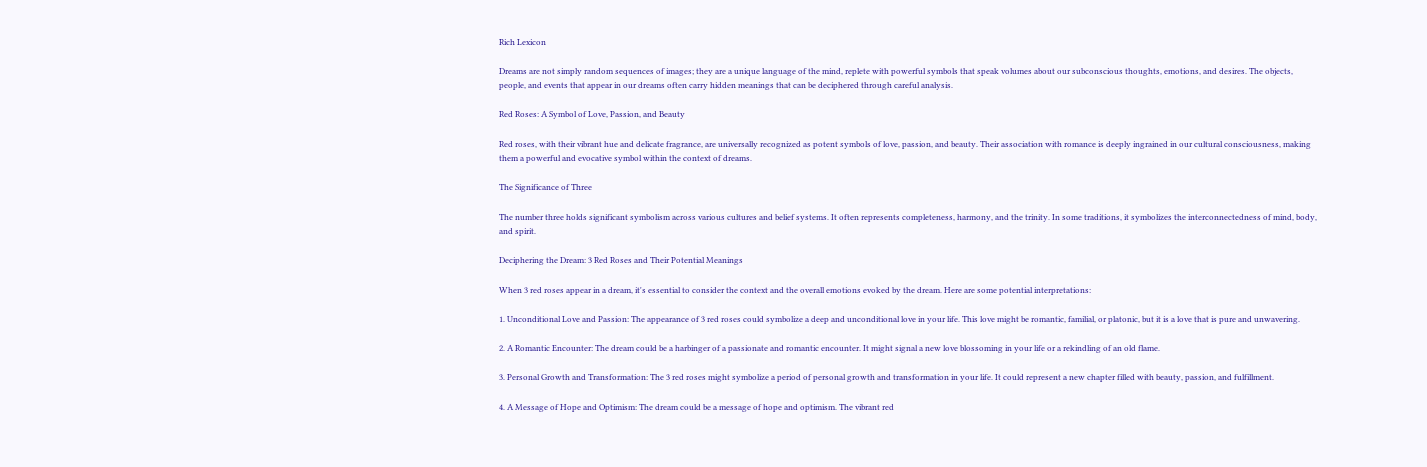Rich Lexicon

Dreams are not simply random sequences of images; they are a unique language of the mind, replete with powerful symbols that speak volumes about our subconscious thoughts, emotions, and desires. The objects, people, and events that appear in our dreams often carry hidden meanings that can be deciphered through careful analysis.

Red Roses: A Symbol of Love, Passion, and Beauty

Red roses, with their vibrant hue and delicate fragrance, are universally recognized as potent symbols of love, passion, and beauty. Their association with romance is deeply ingrained in our cultural consciousness, making them a powerful and evocative symbol within the context of dreams.

The Significance of Three

The number three holds significant symbolism across various cultures and belief systems. It often represents completeness, harmony, and the trinity. In some traditions, it symbolizes the interconnectedness of mind, body, and spirit.

Deciphering the Dream: 3 Red Roses and Their Potential Meanings

When 3 red roses appear in a dream, it's essential to consider the context and the overall emotions evoked by the dream. Here are some potential interpretations:

1. Unconditional Love and Passion: The appearance of 3 red roses could symbolize a deep and unconditional love in your life. This love might be romantic, familial, or platonic, but it is a love that is pure and unwavering.

2. A Romantic Encounter: The dream could be a harbinger of a passionate and romantic encounter. It might signal a new love blossoming in your life or a rekindling of an old flame.

3. Personal Growth and Transformation: The 3 red roses might symbolize a period of personal growth and transformation in your life. It could represent a new chapter filled with beauty, passion, and fulfillment.

4. A Message of Hope and Optimism: The dream could be a message of hope and optimism. The vibrant red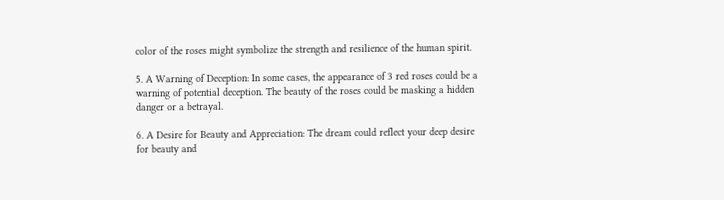color of the roses might symbolize the strength and resilience of the human spirit.

5. A Warning of Deception: In some cases, the appearance of 3 red roses could be a warning of potential deception. The beauty of the roses could be masking a hidden danger or a betrayal.

6. A Desire for Beauty and Appreciation: The dream could reflect your deep desire for beauty and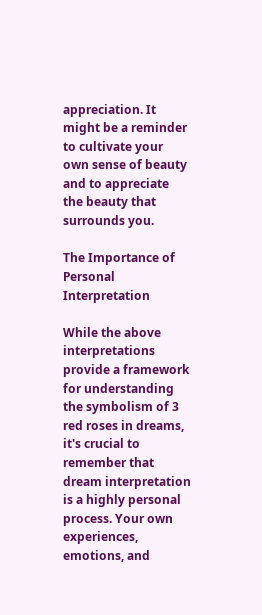appreciation. It might be a reminder to cultivate your own sense of beauty and to appreciate the beauty that surrounds you.

The Importance of Personal Interpretation

While the above interpretations provide a framework for understanding the symbolism of 3 red roses in dreams, it's crucial to remember that dream interpretation is a highly personal process. Your own experiences, emotions, and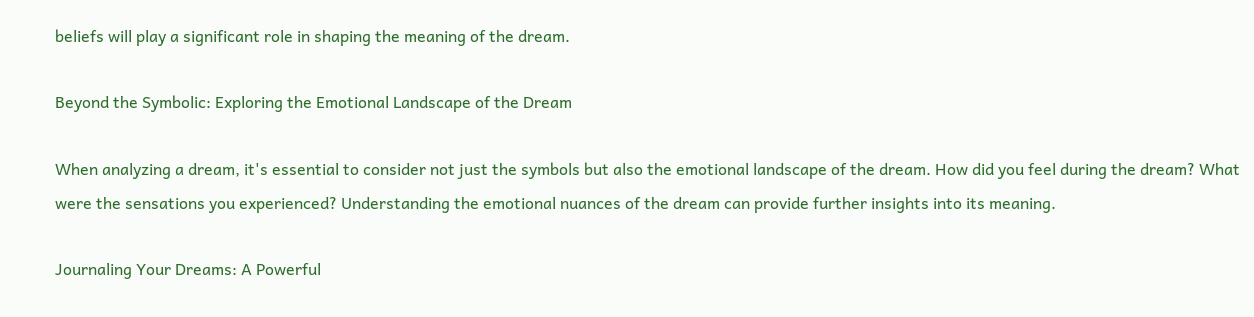beliefs will play a significant role in shaping the meaning of the dream.

Beyond the Symbolic: Exploring the Emotional Landscape of the Dream

When analyzing a dream, it's essential to consider not just the symbols but also the emotional landscape of the dream. How did you feel during the dream? What were the sensations you experienced? Understanding the emotional nuances of the dream can provide further insights into its meaning.

Journaling Your Dreams: A Powerful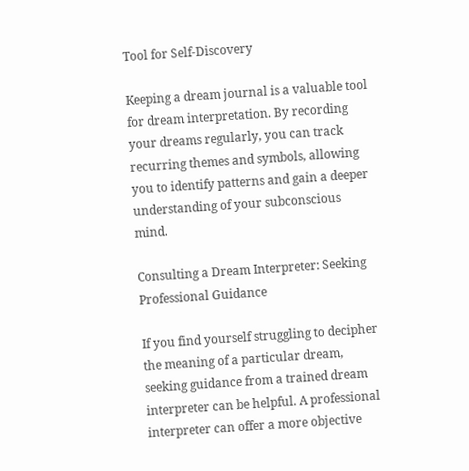Tool for Self-Discovery

Keeping a dream journal is a valuable tool for dream interpretation. By recording your dreams regularly, you can track recurring themes and symbols, allowing you to identify patterns and gain a deeper understanding of your subconscious mind.

Consulting a Dream Interpreter: Seeking Professional Guidance

If you find yourself struggling to decipher the meaning of a particular dream, seeking guidance from a trained dream interpreter can be helpful. A professional interpreter can offer a more objective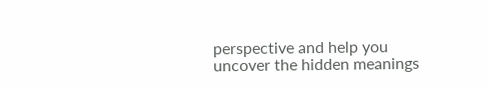perspective and help you uncover the hidden meanings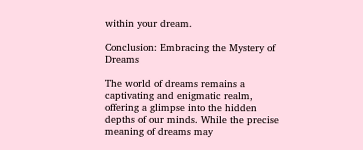within your dream.

Conclusion: Embracing the Mystery of Dreams

The world of dreams remains a captivating and enigmatic realm, offering a glimpse into the hidden depths of our minds. While the precise meaning of dreams may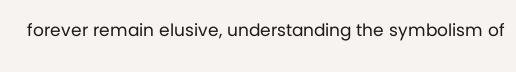forever remain elusive, understanding the symbolism of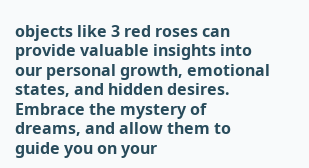objects like 3 red roses can provide valuable insights into our personal growth, emotional states, and hidden desires. Embrace the mystery of dreams, and allow them to guide you on your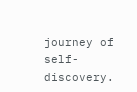journey of self-discovery.